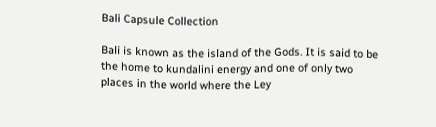Bali Capsule Collection

Bali is known as the island of the Gods. It is said to be the home to kundalini energy and one of only two places in the world where the Ley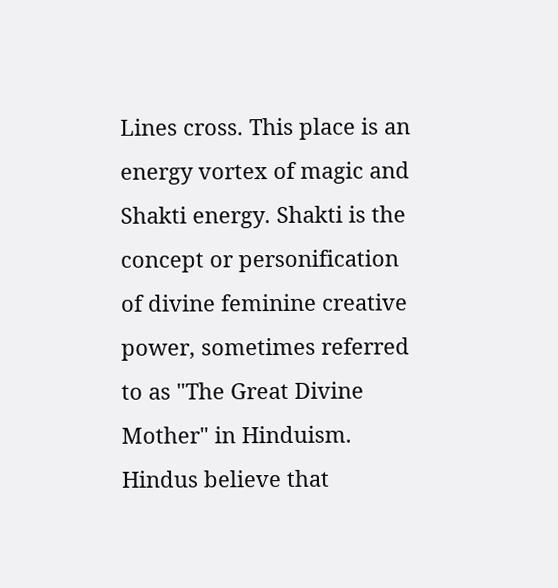Lines cross. This place is an energy vortex of magic and Shakti energy. Shakti is the concept or personification of divine feminine creative power, sometimes referred to as "The Great Divine Mother" in Hinduism. Hindus believe that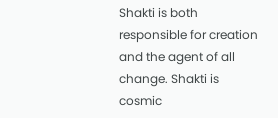Shakti is both responsible for creation and the agent of all change. Shakti is cosmic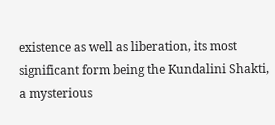existence as well as liberation, its most significant form being the Kundalini Shakti, a mysterious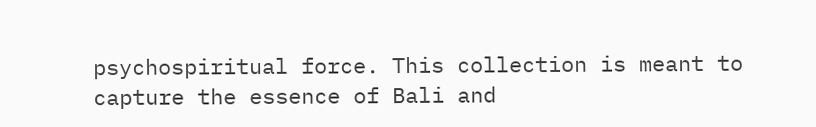psychospiritual force. This collection is meant to capture the essence of Bali and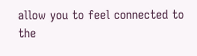allow you to feel connected to the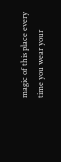magic of this place every time you wear your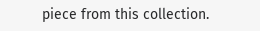piece from this collection.